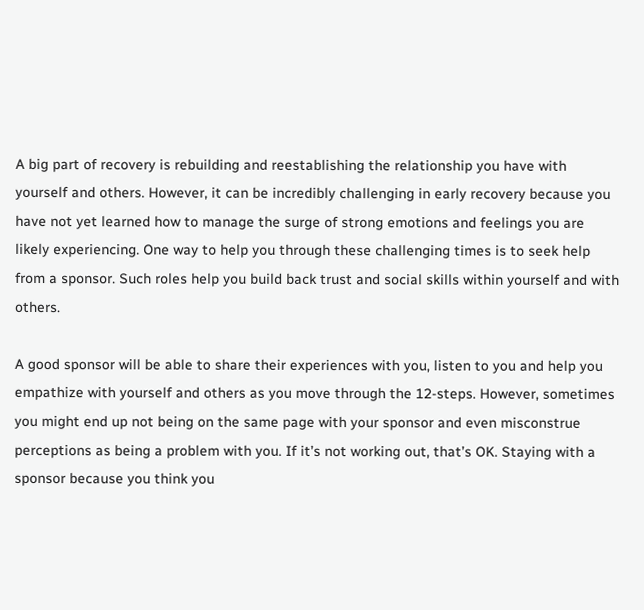A big part of recovery is rebuilding and reestablishing the relationship you have with yourself and others. However, it can be incredibly challenging in early recovery because you have not yet learned how to manage the surge of strong emotions and feelings you are likely experiencing. One way to help you through these challenging times is to seek help from a sponsor. Such roles help you build back trust and social skills within yourself and with others.

A good sponsor will be able to share their experiences with you, listen to you and help you empathize with yourself and others as you move through the 12-steps. However, sometimes you might end up not being on the same page with your sponsor and even misconstrue perceptions as being a problem with you. If it’s not working out, that’s OK. Staying with a sponsor because you think you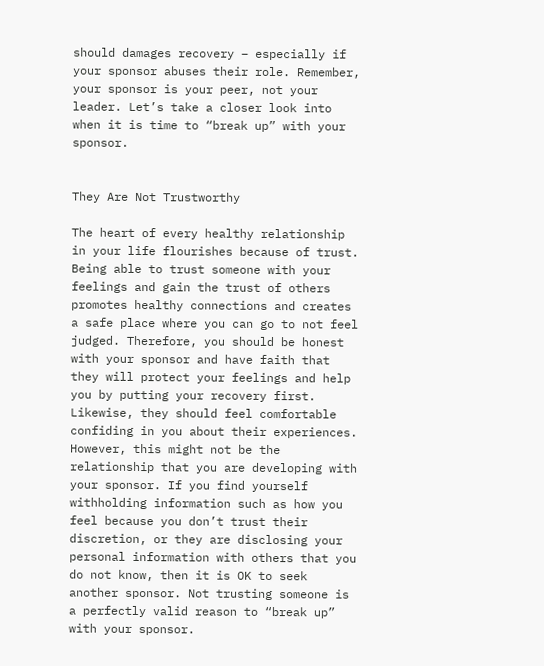should damages recovery – especially if your sponsor abuses their role. Remember, your sponsor is your peer, not your leader. Let’s take a closer look into when it is time to “break up” with your sponsor.


They Are Not Trustworthy

The heart of every healthy relationship in your life flourishes because of trust. Being able to trust someone with your feelings and gain the trust of others promotes healthy connections and creates a safe place where you can go to not feel judged. Therefore, you should be honest with your sponsor and have faith that they will protect your feelings and help you by putting your recovery first. Likewise, they should feel comfortable confiding in you about their experiences. However, this might not be the relationship that you are developing with your sponsor. If you find yourself withholding information such as how you feel because you don’t trust their discretion, or they are disclosing your personal information with others that you do not know, then it is OK to seek another sponsor. Not trusting someone is a perfectly valid reason to “break up” with your sponsor.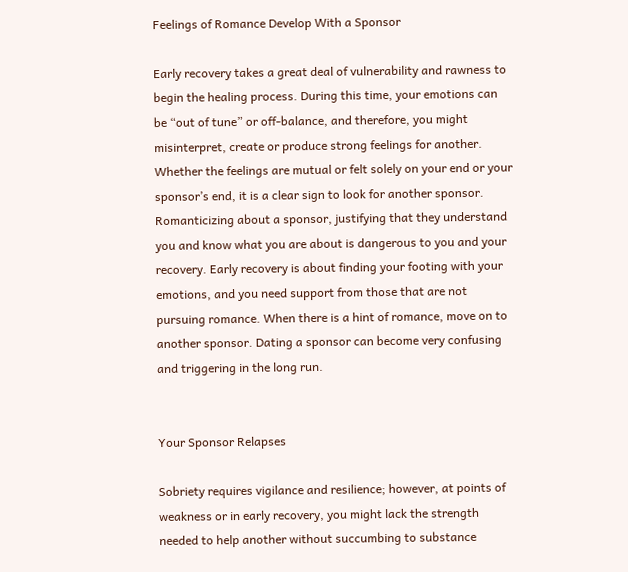Feelings of Romance Develop With a Sponsor

Early recovery takes a great deal of vulnerability and rawness to begin the healing process. During this time, your emotions can be “out of tune” or off-balance, and therefore, you might misinterpret, create or produce strong feelings for another. Whether the feelings are mutual or felt solely on your end or your sponsor’s end, it is a clear sign to look for another sponsor. Romanticizing about a sponsor, justifying that they understand you and know what you are about is dangerous to you and your recovery. Early recovery is about finding your footing with your emotions, and you need support from those that are not pursuing romance. When there is a hint of romance, move on to another sponsor. Dating a sponsor can become very confusing and triggering in the long run.


Your Sponsor Relapses

Sobriety requires vigilance and resilience; however, at points of weakness or in early recovery, you might lack the strength needed to help another without succumbing to substance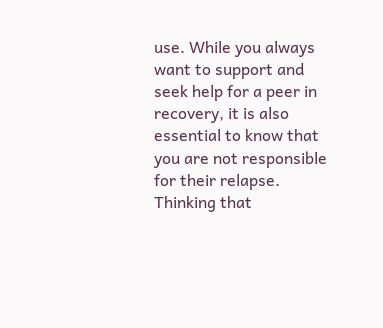use. While you always want to support and seek help for a peer in recovery, it is also essential to know that you are not responsible for their relapse. Thinking that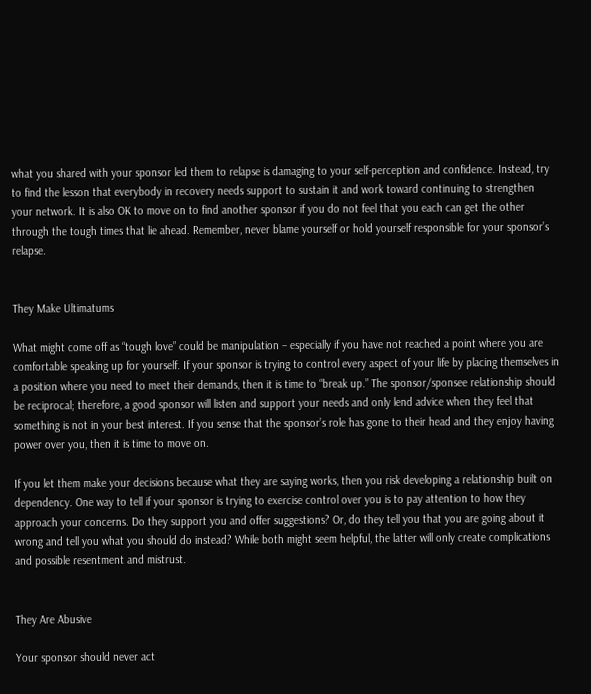what you shared with your sponsor led them to relapse is damaging to your self-perception and confidence. Instead, try to find the lesson that everybody in recovery needs support to sustain it and work toward continuing to strengthen your network. It is also OK to move on to find another sponsor if you do not feel that you each can get the other through the tough times that lie ahead. Remember, never blame yourself or hold yourself responsible for your sponsor’s relapse.


They Make Ultimatums

What might come off as “tough love” could be manipulation – especially if you have not reached a point where you are comfortable speaking up for yourself. If your sponsor is trying to control every aspect of your life by placing themselves in a position where you need to meet their demands, then it is time to “break up.” The sponsor/sponsee relationship should be reciprocal; therefore, a good sponsor will listen and support your needs and only lend advice when they feel that something is not in your best interest. If you sense that the sponsor’s role has gone to their head and they enjoy having power over you, then it is time to move on.

If you let them make your decisions because what they are saying works, then you risk developing a relationship built on dependency. One way to tell if your sponsor is trying to exercise control over you is to pay attention to how they approach your concerns. Do they support you and offer suggestions? Or, do they tell you that you are going about it wrong and tell you what you should do instead? While both might seem helpful, the latter will only create complications and possible resentment and mistrust.


They Are Abusive

Your sponsor should never act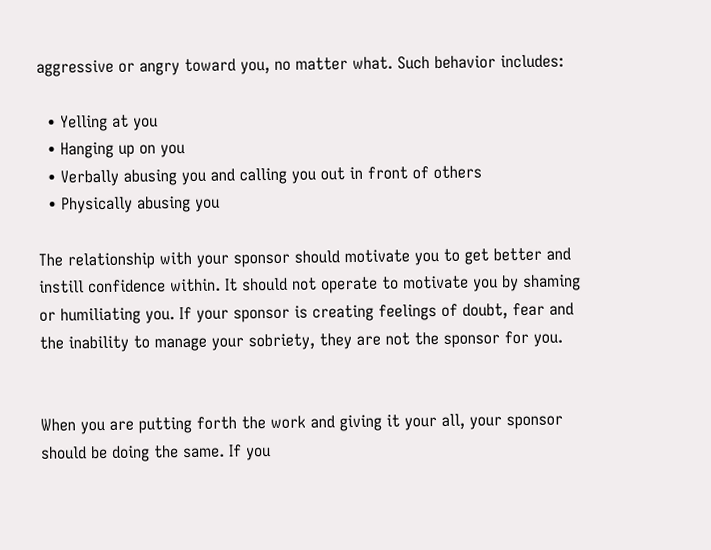aggressive or angry toward you, no matter what. Such behavior includes:

  • Yelling at you
  • Hanging up on you
  • Verbally abusing you and calling you out in front of others
  • Physically abusing you

The relationship with your sponsor should motivate you to get better and instill confidence within. It should not operate to motivate you by shaming or humiliating you. If your sponsor is creating feelings of doubt, fear and the inability to manage your sobriety, they are not the sponsor for you.


When you are putting forth the work and giving it your all, your sponsor should be doing the same. If you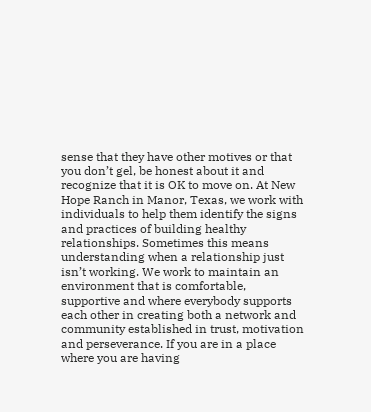sense that they have other motives or that you don’t gel, be honest about it and recognize that it is OK to move on. At New Hope Ranch in Manor, Texas, we work with individuals to help them identify the signs and practices of building healthy relationships. Sometimes this means understanding when a relationship just isn’t working. We work to maintain an environment that is comfortable, supportive and where everybody supports each other in creating both a network and community established in trust, motivation and perseverance. If you are in a place where you are having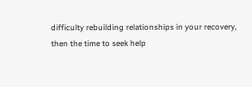difficulty rebuilding relationships in your recovery, then the time to seek help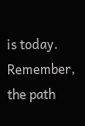is today. Remember, the path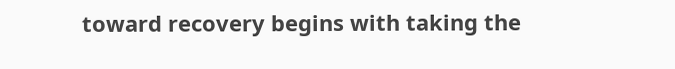toward recovery begins with taking the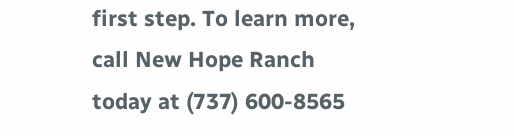first step. To learn more, call New Hope Ranch today at (737) 600-8565